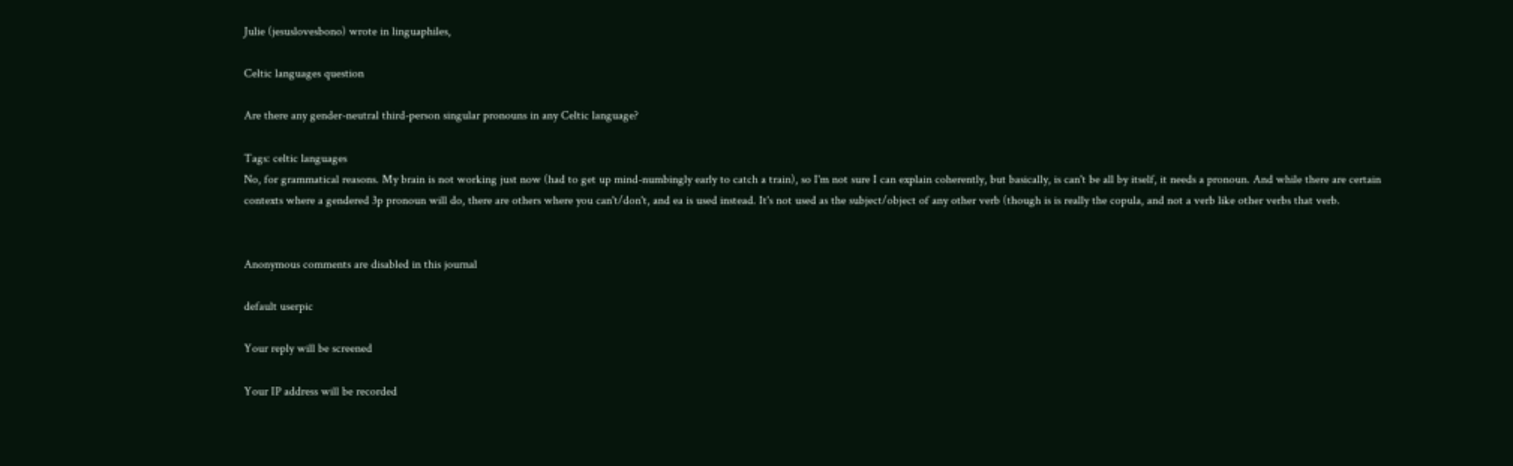Julie (jesuslovesbono) wrote in linguaphiles,

Celtic languages question

Are there any gender-neutral third-person singular pronouns in any Celtic language?

Tags: celtic languages
No, for grammatical reasons. My brain is not working just now (had to get up mind-numbingly early to catch a train), so I'm not sure I can explain coherently, but basically, is can't be all by itself, it needs a pronoun. And while there are certain contexts where a gendered 3p pronoun will do, there are others where you can't/don't, and ea is used instead. It's not used as the subject/object of any other verb (though is is really the copula, and not a verb like other verbs that verb.


Anonymous comments are disabled in this journal

default userpic

Your reply will be screened

Your IP address will be recorded